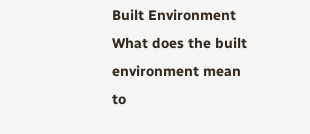Built Environment What does the built environment mean to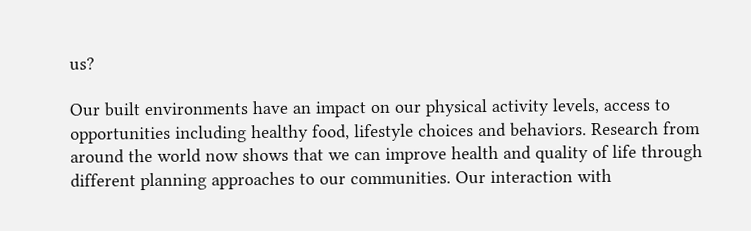us?

Our built environments have an impact on our physical activity levels, access to opportunities including healthy food, lifestyle choices and behaviors. Research from around the world now shows that we can improve health and quality of life through different planning approaches to our communities. Our interaction with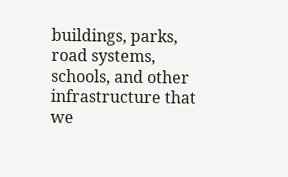buildings, parks, road systems, schools, and other infrastructure that we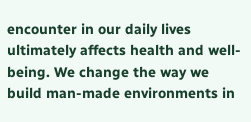encounter in our daily lives ultimately affects health and well-being. We change the way we build man-made environments in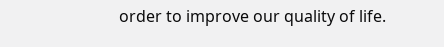order to improve our quality of life.